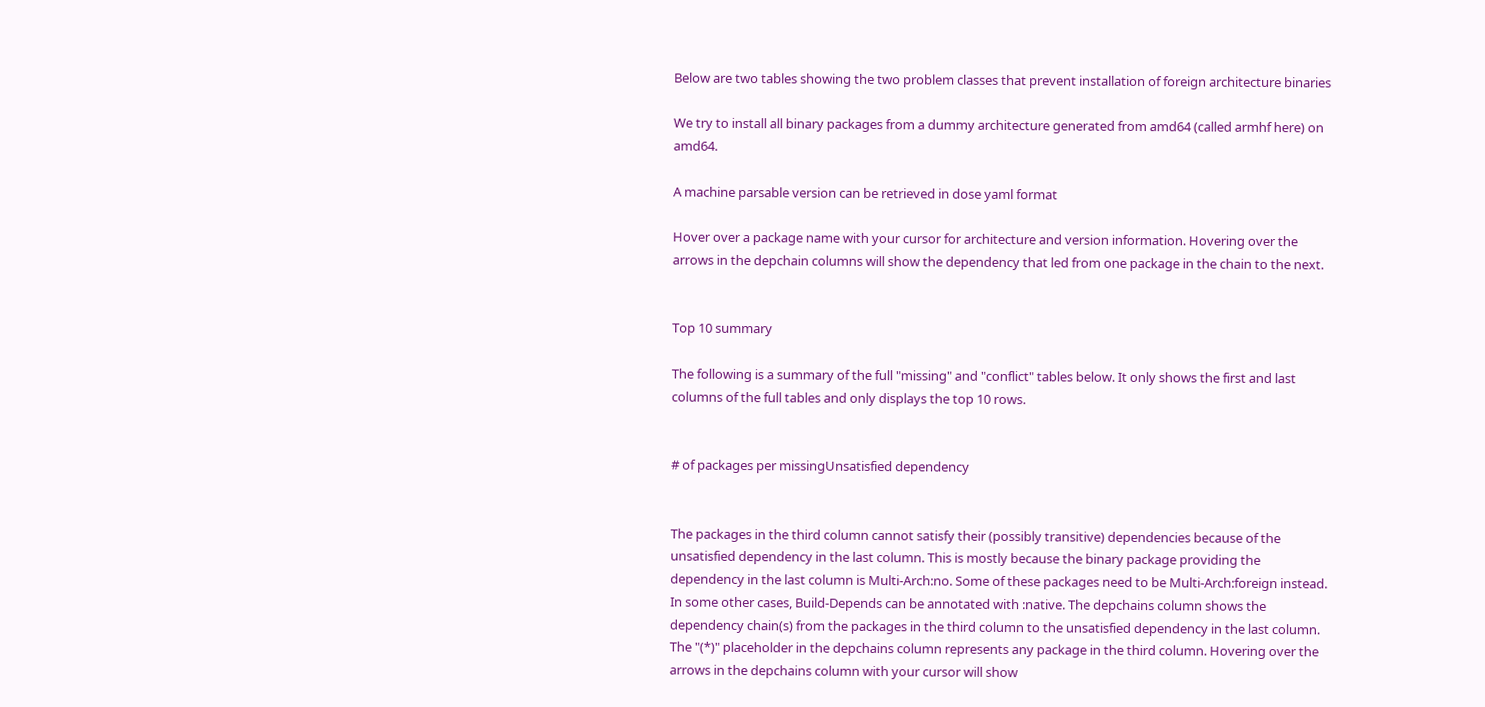Below are two tables showing the two problem classes that prevent installation of foreign architecture binaries

We try to install all binary packages from a dummy architecture generated from amd64 (called armhf here) on amd64.

A machine parsable version can be retrieved in dose yaml format

Hover over a package name with your cursor for architecture and version information. Hovering over the arrows in the depchain columns will show the dependency that led from one package in the chain to the next.


Top 10 summary

The following is a summary of the full "missing" and "conflict" tables below. It only shows the first and last columns of the full tables and only displays the top 10 rows.


# of packages per missingUnsatisfied dependency


The packages in the third column cannot satisfy their (possibly transitive) dependencies because of the unsatisfied dependency in the last column. This is mostly because the binary package providing the dependency in the last column is Multi-Arch:no. Some of these packages need to be Multi-Arch:foreign instead. In some other cases, Build-Depends can be annotated with :native. The depchains column shows the dependency chain(s) from the packages in the third column to the unsatisfied dependency in the last column. The "(*)" placeholder in the depchains column represents any package in the third column. Hovering over the arrows in the depchains column with your cursor will show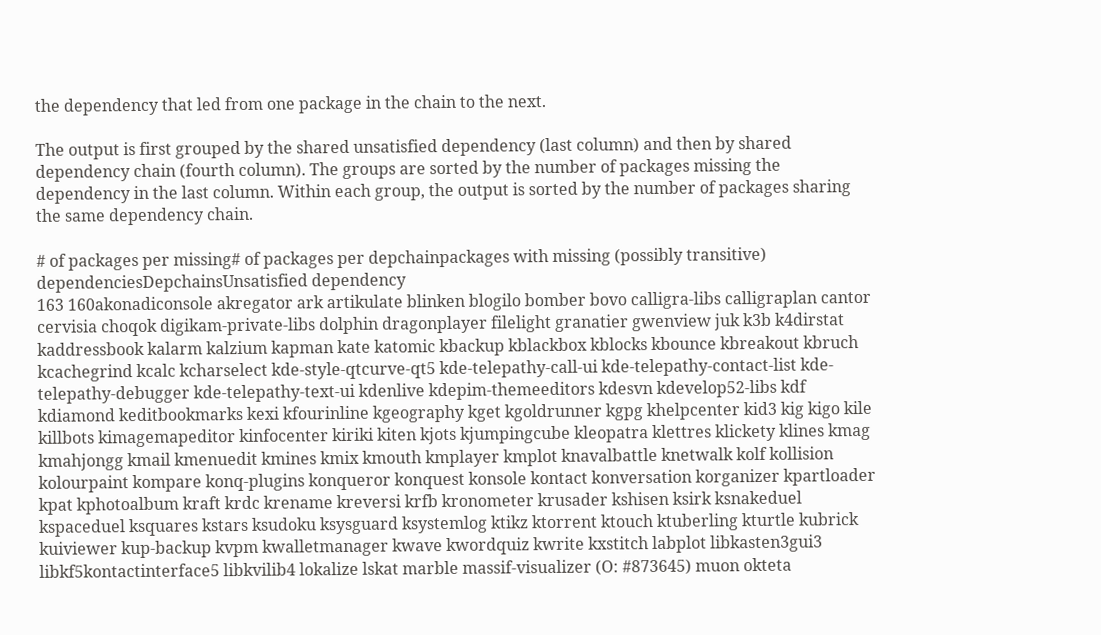the dependency that led from one package in the chain to the next.

The output is first grouped by the shared unsatisfied dependency (last column) and then by shared dependency chain (fourth column). The groups are sorted by the number of packages missing the dependency in the last column. Within each group, the output is sorted by the number of packages sharing the same dependency chain.

# of packages per missing# of packages per depchainpackages with missing (possibly transitive) dependenciesDepchainsUnsatisfied dependency
163 160akonadiconsole akregator ark artikulate blinken blogilo bomber bovo calligra-libs calligraplan cantor cervisia choqok digikam-private-libs dolphin dragonplayer filelight granatier gwenview juk k3b k4dirstat kaddressbook kalarm kalzium kapman kate katomic kbackup kblackbox kblocks kbounce kbreakout kbruch kcachegrind kcalc kcharselect kde-style-qtcurve-qt5 kde-telepathy-call-ui kde-telepathy-contact-list kde-telepathy-debugger kde-telepathy-text-ui kdenlive kdepim-themeeditors kdesvn kdevelop52-libs kdf kdiamond keditbookmarks kexi kfourinline kgeography kget kgoldrunner kgpg khelpcenter kid3 kig kigo kile killbots kimagemapeditor kinfocenter kiriki kiten kjots kjumpingcube kleopatra klettres klickety klines kmag kmahjongg kmail kmenuedit kmines kmix kmouth kmplayer kmplot knavalbattle knetwalk kolf kollision kolourpaint kompare konq-plugins konqueror konquest konsole kontact konversation korganizer kpartloader kpat kphotoalbum kraft krdc krename kreversi krfb kronometer krusader kshisen ksirk ksnakeduel kspaceduel ksquares kstars ksudoku ksysguard ksystemlog ktikz ktorrent ktouch ktuberling kturtle kubrick kuiviewer kup-backup kvpm kwalletmanager kwave kwordquiz kwrite kxstitch labplot libkasten3gui3 libkf5kontactinterface5 libkvilib4 lokalize lskat marble massif-visualizer (O: #873645) muon okteta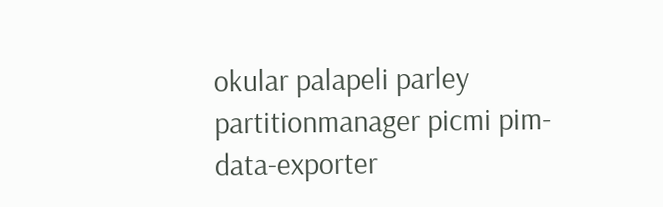okular palapeli parley partitionmanager picmi pim-data-exporter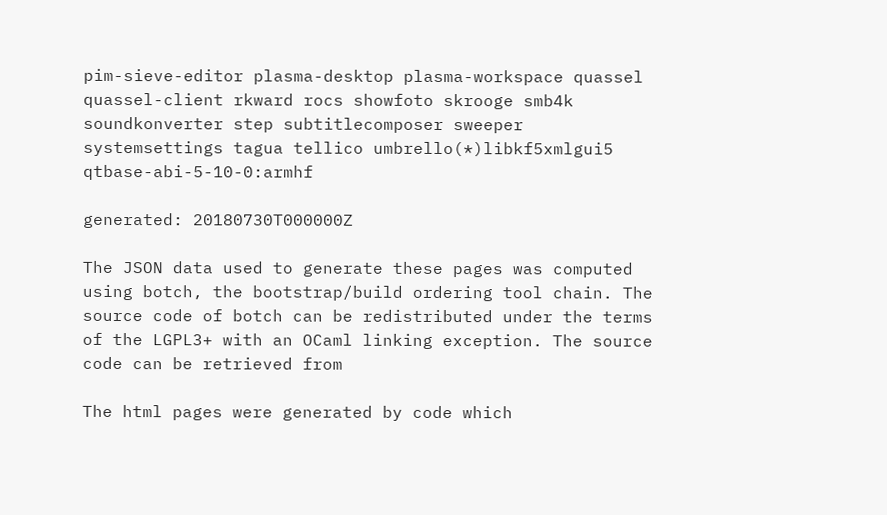pim-sieve-editor plasma-desktop plasma-workspace quassel quassel-client rkward rocs showfoto skrooge smb4k soundkonverter step subtitlecomposer sweeper systemsettings tagua tellico umbrello(*)libkf5xmlgui5 qtbase-abi-5-10-0:armhf

generated: 20180730T000000Z

The JSON data used to generate these pages was computed using botch, the bootstrap/build ordering tool chain. The source code of botch can be redistributed under the terms of the LGPL3+ with an OCaml linking exception. The source code can be retrieved from

The html pages were generated by code which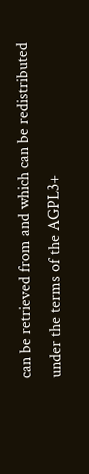can be retrieved from and which can be redistributed under the terms of the AGPL3+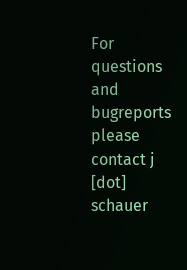For questions and bugreports please contact j [dot] schauer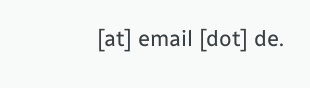[at] email [dot] de.